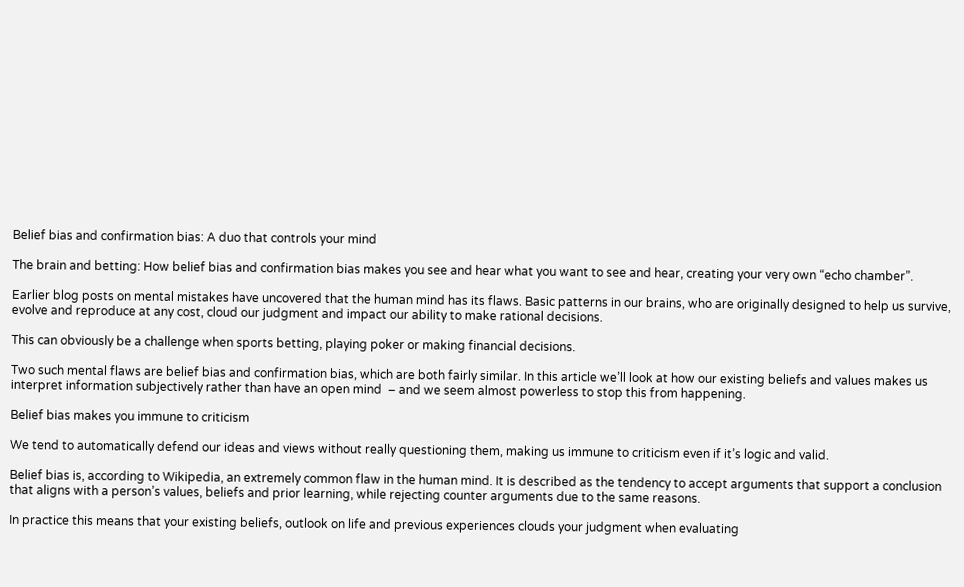Belief bias and confirmation bias: A duo that controls your mind

The brain and betting: How belief bias and confirmation bias makes you see and hear what you want to see and hear, creating your very own “echo chamber”.

Earlier blog posts on mental mistakes have uncovered that the human mind has its flaws. Basic patterns in our brains, who are originally designed to help us survive, evolve and reproduce at any cost, cloud our judgment and impact our ability to make rational decisions.

This can obviously be a challenge when sports betting, playing poker or making financial decisions.

Two such mental flaws are belief bias and confirmation bias, which are both fairly similar. In this article we’ll look at how our existing beliefs and values makes us interpret information subjectively rather than have an open mind  – and we seem almost powerless to stop this from happening.

Belief bias makes you immune to criticism

We tend to automatically defend our ideas and views without really questioning them, making us immune to criticism even if it’s logic and valid.

Belief bias is, according to Wikipedia, an extremely common flaw in the human mind. It is described as the tendency to accept arguments that support a conclusion that aligns with a person’s values, beliefs and prior learning, while rejecting counter arguments due to the same reasons.

In practice this means that your existing beliefs, outlook on life and previous experiences clouds your judgment when evaluating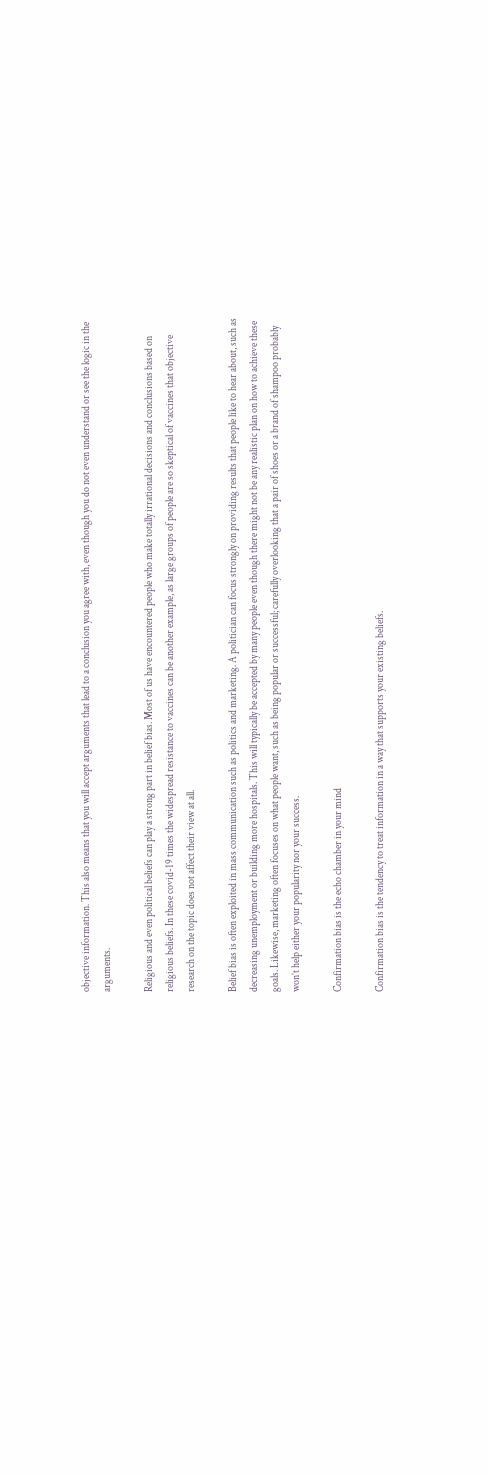objective information. This also means that you will accept arguments that lead to a conclusion you agree with, even though you do not even understand or see the logic in the arguments.

Religious and even political beliefs can play a strong part in belief bias. Most of us have encountered people who make totally irrational decisions and conclusions based on religious beliefs. In these covid-19 times the widespread resistance to vaccines can be another example, as large groups of people are so skeptical of vaccines that objective research on the topic does not affect their view at all.

Belief bias is often exploited in mass communication such as politics and marketing. A politician can focus strongly on providing results that people like to hear about, such as decreasing unemployment or building more hospitals. This will typically be accepted by many people even though there might not be any realistic plan on how to achieve these goals. Likewise, marketing often focuses on what people want, such as being popular or successful; carefully overlooking that a pair of shoes or a brand of shampoo probably won’t help either your popularity nor your success.

Confirmation bias is the echo chamber in your mind

Confirmation bias is the tendency to treat information in a way that supports your existing beliefs.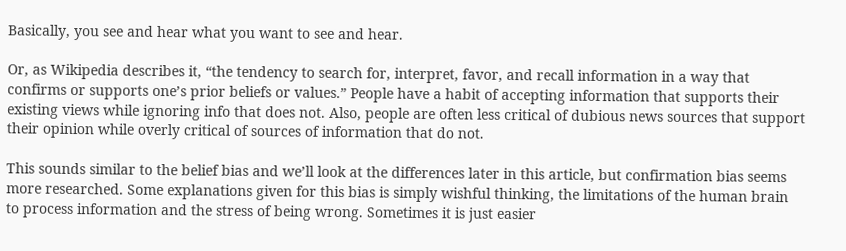Basically, you see and hear what you want to see and hear.

Or, as Wikipedia describes it, “the tendency to search for, interpret, favor, and recall information in a way that confirms or supports one’s prior beliefs or values.” People have a habit of accepting information that supports their existing views while ignoring info that does not. Also, people are often less critical of dubious news sources that support their opinion while overly critical of sources of information that do not.

This sounds similar to the belief bias and we’ll look at the differences later in this article, but confirmation bias seems more researched. Some explanations given for this bias is simply wishful thinking, the limitations of the human brain to process information and the stress of being wrong. Sometimes it is just easier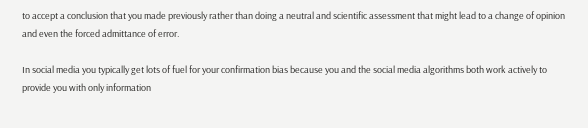to accept a conclusion that you made previously rather than doing a neutral and scientific assessment that might lead to a change of opinion and even the forced admittance of error.

In social media you typically get lots of fuel for your confirmation bias because you and the social media algorithms both work actively to provide you with only information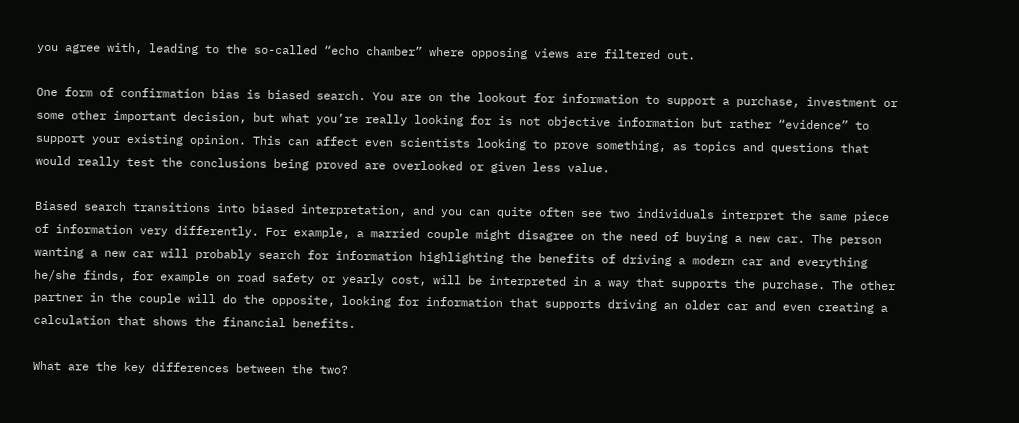you agree with, leading to the so-called “echo chamber” where opposing views are filtered out.

One form of confirmation bias is biased search. You are on the lookout for information to support a purchase, investment or some other important decision, but what you’re really looking for is not objective information but rather “evidence” to support your existing opinion. This can affect even scientists looking to prove something, as topics and questions that would really test the conclusions being proved are overlooked or given less value.

Biased search transitions into biased interpretation, and you can quite often see two individuals interpret the same piece of information very differently. For example, a married couple might disagree on the need of buying a new car. The person wanting a new car will probably search for information highlighting the benefits of driving a modern car and everything he/she finds, for example on road safety or yearly cost, will be interpreted in a way that supports the purchase. The other partner in the couple will do the opposite, looking for information that supports driving an older car and even creating a calculation that shows the financial benefits.

What are the key differences between the two?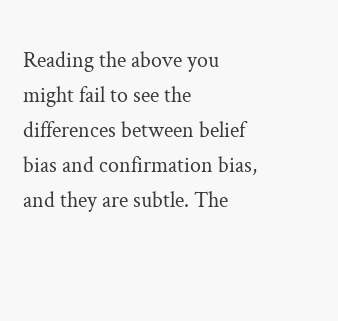Reading the above you might fail to see the differences between belief bias and confirmation bias, and they are subtle. The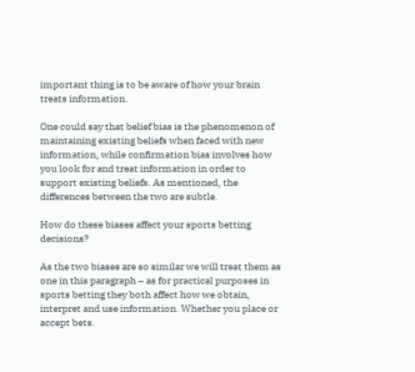important thing is to be aware of how your brain treats information.

One could say that belief bias is the phenomenon of maintaining existing beliefs when faced with new information, while confirmation bias involves how you look for and treat information in order to support existing beliefs. As mentioned, the differences between the two are subtle.

How do these biases affect your sports betting decisions?

As the two biases are so similar we will treat them as one in this paragraph – as for practical purposes in sports betting they both affect how we obtain, interpret and use information. Whether you place or accept bets.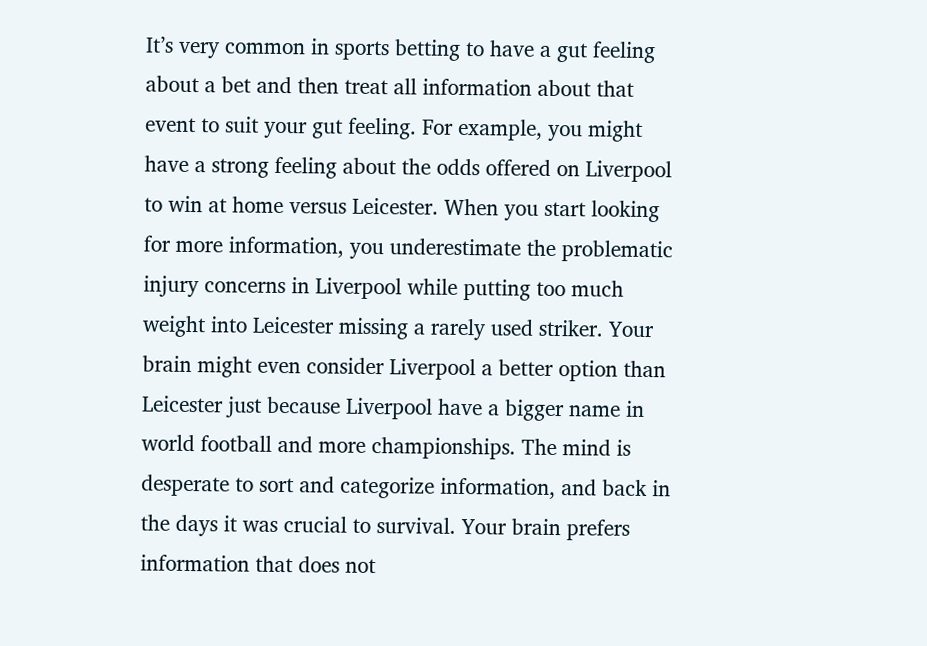It’s very common in sports betting to have a gut feeling about a bet and then treat all information about that event to suit your gut feeling. For example, you might have a strong feeling about the odds offered on Liverpool to win at home versus Leicester. When you start looking for more information, you underestimate the problematic injury concerns in Liverpool while putting too much weight into Leicester missing a rarely used striker. Your brain might even consider Liverpool a better option than Leicester just because Liverpool have a bigger name in world football and more championships. The mind is desperate to sort and categorize information, and back in the days it was crucial to survival. Your brain prefers information that does not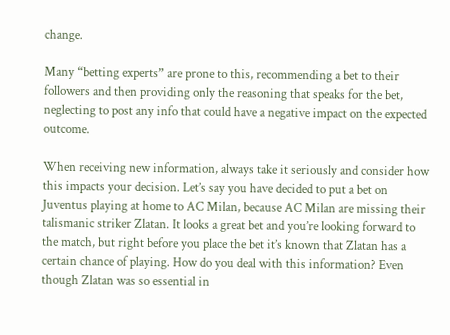change.

Many “betting experts” are prone to this, recommending a bet to their followers and then providing only the reasoning that speaks for the bet, neglecting to post any info that could have a negative impact on the expected outcome.

When receiving new information, always take it seriously and consider how this impacts your decision. Let’s say you have decided to put a bet on Juventus playing at home to AC Milan, because AC Milan are missing their talismanic striker Zlatan. It looks a great bet and you’re looking forward to the match, but right before you place the bet it’s known that Zlatan has a certain chance of playing. How do you deal with this information? Even though Zlatan was so essential in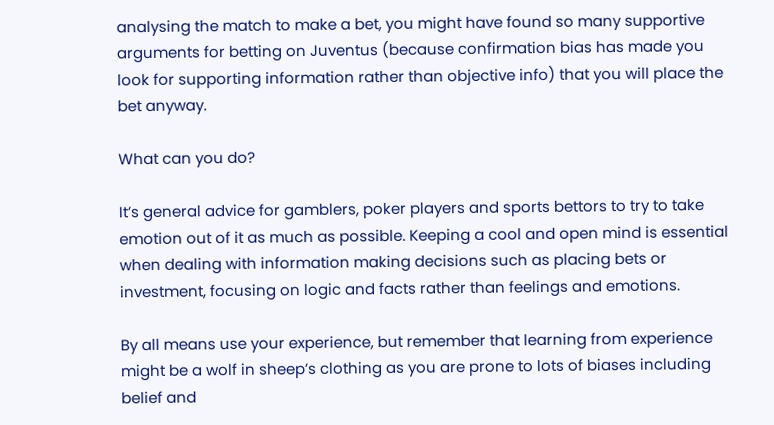analysing the match to make a bet, you might have found so many supportive arguments for betting on Juventus (because confirmation bias has made you look for supporting information rather than objective info) that you will place the bet anyway.

What can you do?

It’s general advice for gamblers, poker players and sports bettors to try to take emotion out of it as much as possible. Keeping a cool and open mind is essential when dealing with information making decisions such as placing bets or investment, focusing on logic and facts rather than feelings and emotions.

By all means use your experience, but remember that learning from experience might be a wolf in sheep’s clothing as you are prone to lots of biases including belief and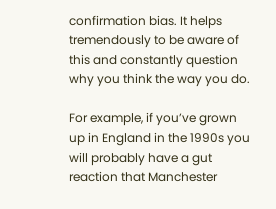confirmation bias. It helps tremendously to be aware of this and constantly question why you think the way you do.

For example, if you’ve grown up in England in the 1990s you will probably have a gut reaction that Manchester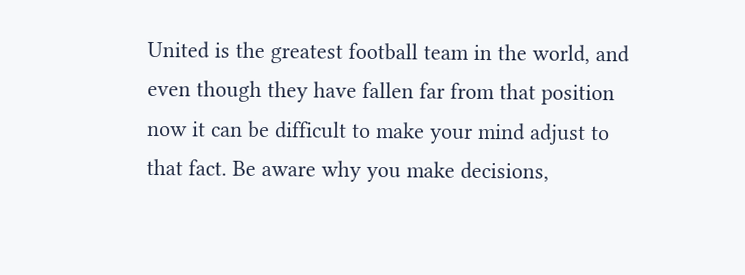United is the greatest football team in the world, and even though they have fallen far from that position now it can be difficult to make your mind adjust to that fact. Be aware why you make decisions,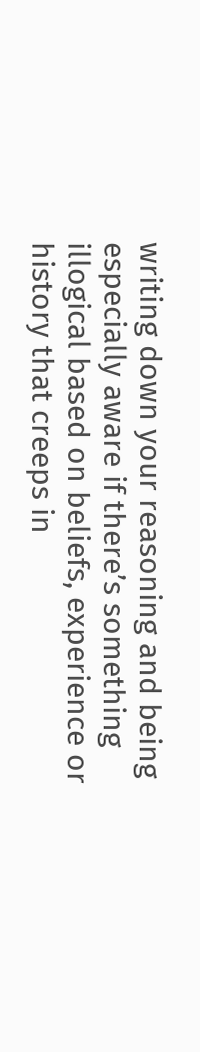writing down your reasoning and being especially aware if there’s something illogical based on beliefs, experience or history that creeps in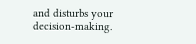and disturbs your decision-making.